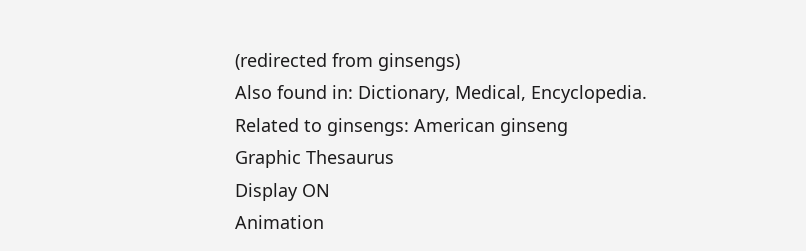(redirected from ginsengs)
Also found in: Dictionary, Medical, Encyclopedia.
Related to ginsengs: American ginseng
Graphic Thesaurus
Display ON
Animation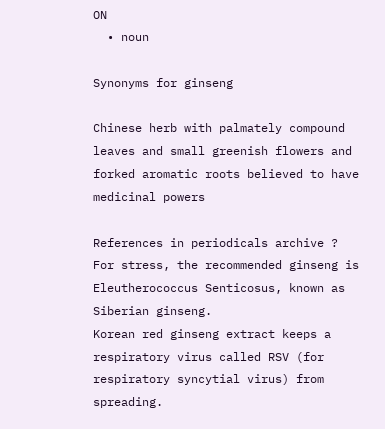ON
  • noun

Synonyms for ginseng

Chinese herb with palmately compound leaves and small greenish flowers and forked aromatic roots believed to have medicinal powers

References in periodicals archive ?
For stress, the recommended ginseng is Eleutherococcus Senticosus, known as Siberian ginseng.
Korean red ginseng extract keeps a respiratory virus called RSV (for respiratory syncytial virus) from spreading.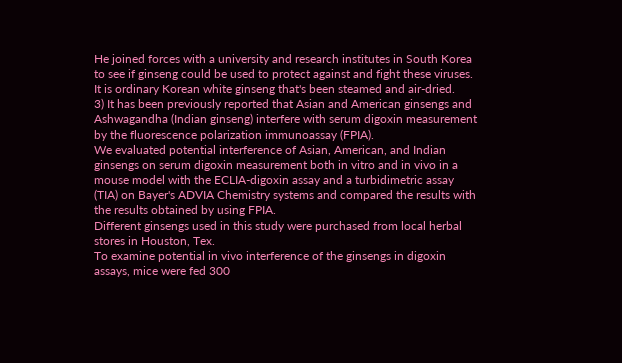He joined forces with a university and research institutes in South Korea to see if ginseng could be used to protect against and fight these viruses.
It is ordinary Korean white ginseng that's been steamed and air-dried.
3) It has been previously reported that Asian and American ginsengs and Ashwagandha (Indian ginseng) interfere with serum digoxin measurement by the fluorescence polarization immunoassay (FPIA).
We evaluated potential interference of Asian, American, and Indian ginsengs on serum digoxin measurement both in vitro and in vivo in a mouse model with the ECLIA-digoxin assay and a turbidimetric assay (TIA) on Bayer's ADVIA Chemistry systems and compared the results with the results obtained by using FPIA.
Different ginsengs used in this study were purchased from local herbal stores in Houston, Tex.
To examine potential in vivo interference of the ginsengs in digoxin assays, mice were fed 300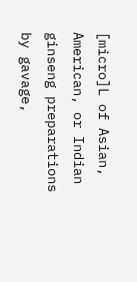[micro]L of Asian, American, or Indian ginseng preparations by gavage,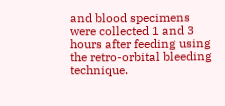and blood specimens were collected 1 and 3 hours after feeding using the retro-orbital bleeding technique.